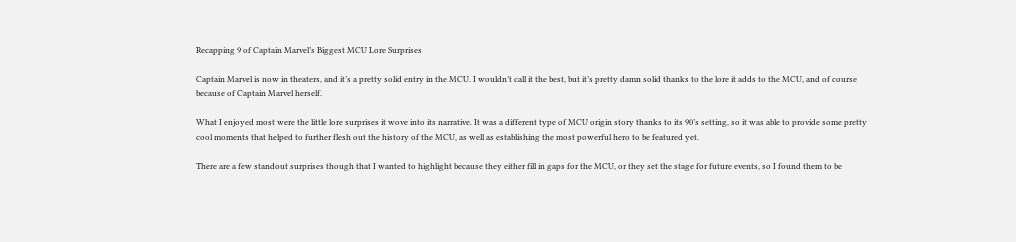Recapping 9 of Captain Marvel’s Biggest MCU Lore Surprises

Captain Marvel is now in theaters, and it’s a pretty solid entry in the MCU. I wouldn’t call it the best, but it’s pretty damn solid thanks to the lore it adds to the MCU, and of course because of Captain Marvel herself.

What I enjoyed most were the little lore surprises it wove into its narrative. It was a different type of MCU origin story thanks to its 90’s setting, so it was able to provide some pretty cool moments that helped to further flesh out the history of the MCU, as well as establishing the most powerful hero to be featured yet.

There are a few standout surprises though that I wanted to highlight because they either fill in gaps for the MCU, or they set the stage for future events, so I found them to be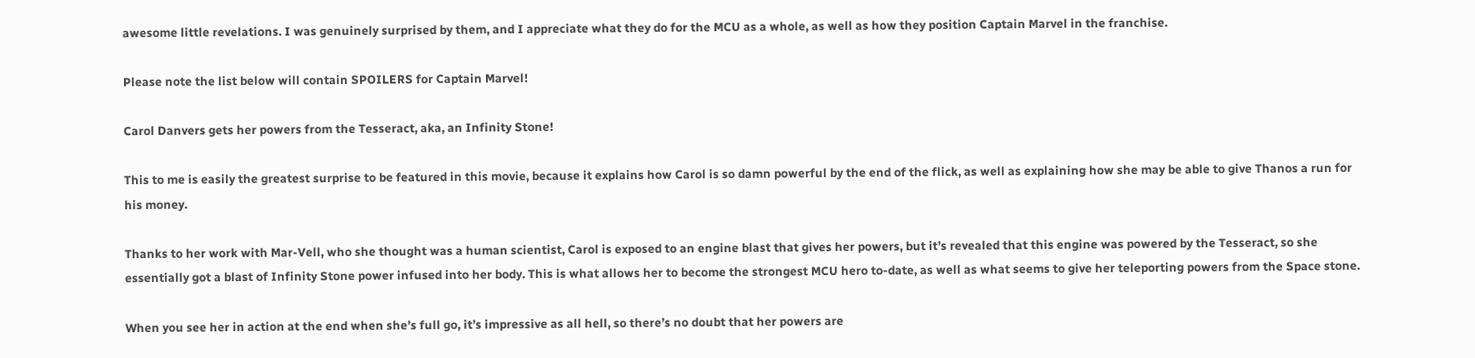awesome little revelations. I was genuinely surprised by them, and I appreciate what they do for the MCU as a whole, as well as how they position Captain Marvel in the franchise.

Please note the list below will contain SPOILERS for Captain Marvel!

Carol Danvers gets her powers from the Tesseract, aka, an Infinity Stone!

This to me is easily the greatest surprise to be featured in this movie, because it explains how Carol is so damn powerful by the end of the flick, as well as explaining how she may be able to give Thanos a run for his money.

Thanks to her work with Mar-Vell, who she thought was a human scientist, Carol is exposed to an engine blast that gives her powers, but it’s revealed that this engine was powered by the Tesseract, so she essentially got a blast of Infinity Stone power infused into her body. This is what allows her to become the strongest MCU hero to-date, as well as what seems to give her teleporting powers from the Space stone.

When you see her in action at the end when she’s full go, it’s impressive as all hell, so there’s no doubt that her powers are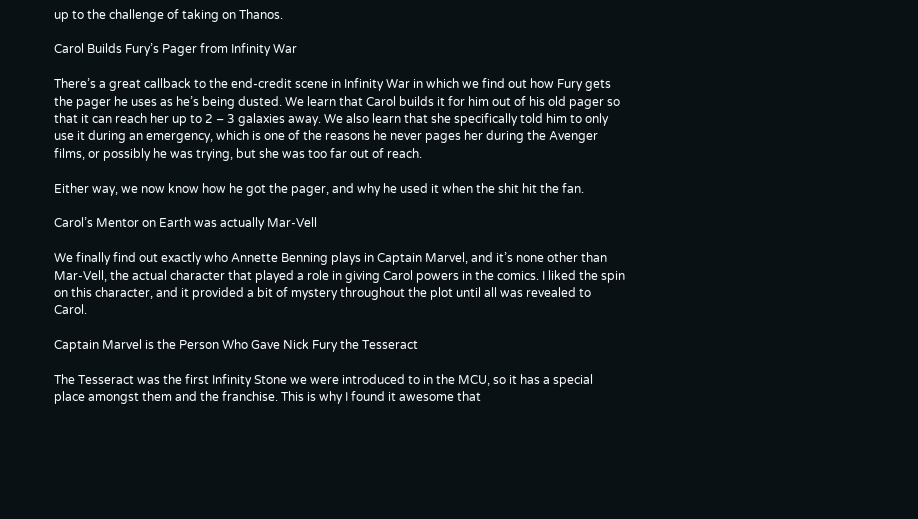up to the challenge of taking on Thanos.

Carol Builds Fury’s Pager from Infinity War

There’s a great callback to the end-credit scene in Infinity War in which we find out how Fury gets the pager he uses as he’s being dusted. We learn that Carol builds it for him out of his old pager so that it can reach her up to 2 – 3 galaxies away. We also learn that she specifically told him to only use it during an emergency, which is one of the reasons he never pages her during the Avenger films, or possibly he was trying, but she was too far out of reach.

Either way, we now know how he got the pager, and why he used it when the shit hit the fan.

Carol’s Mentor on Earth was actually Mar-Vell

We finally find out exactly who Annette Benning plays in Captain Marvel, and it’s none other than Mar-Vell, the actual character that played a role in giving Carol powers in the comics. I liked the spin on this character, and it provided a bit of mystery throughout the plot until all was revealed to Carol.

Captain Marvel is the Person Who Gave Nick Fury the Tesseract

The Tesseract was the first Infinity Stone we were introduced to in the MCU, so it has a special place amongst them and the franchise. This is why I found it awesome that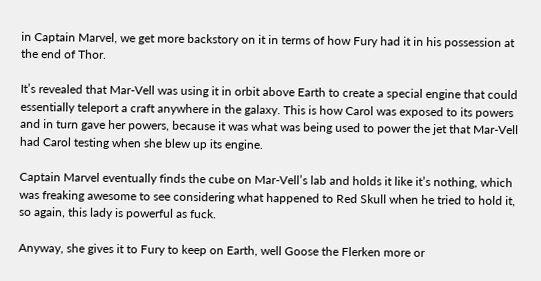in Captain Marvel, we get more backstory on it in terms of how Fury had it in his possession at the end of Thor.

It’s revealed that Mar-Vell was using it in orbit above Earth to create a special engine that could essentially teleport a craft anywhere in the galaxy. This is how Carol was exposed to its powers and in turn gave her powers, because it was what was being used to power the jet that Mar-Vell had Carol testing when she blew up its engine.

Captain Marvel eventually finds the cube on Mar-Vell’s lab and holds it like it’s nothing, which was freaking awesome to see considering what happened to Red Skull when he tried to hold it, so again, this lady is powerful as fuck.

Anyway, she gives it to Fury to keep on Earth, well Goose the Flerken more or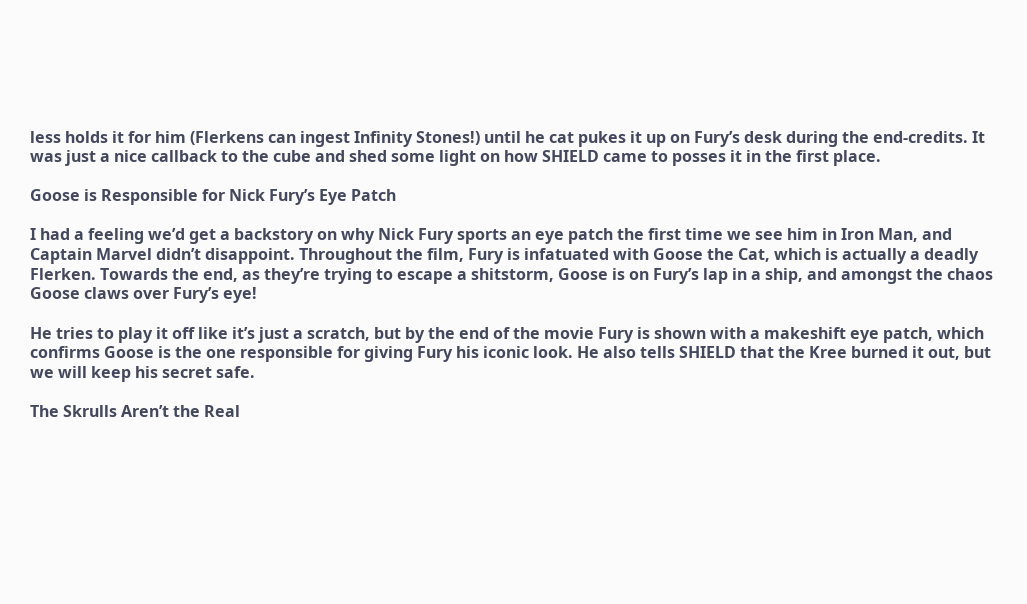less holds it for him (Flerkens can ingest Infinity Stones!) until he cat pukes it up on Fury’s desk during the end-credits. It was just a nice callback to the cube and shed some light on how SHIELD came to posses it in the first place.

Goose is Responsible for Nick Fury’s Eye Patch

I had a feeling we’d get a backstory on why Nick Fury sports an eye patch the first time we see him in Iron Man, and Captain Marvel didn’t disappoint. Throughout the film, Fury is infatuated with Goose the Cat, which is actually a deadly Flerken. Towards the end, as they’re trying to escape a shitstorm, Goose is on Fury’s lap in a ship, and amongst the chaos Goose claws over Fury’s eye!

He tries to play it off like it’s just a scratch, but by the end of the movie Fury is shown with a makeshift eye patch, which confirms Goose is the one responsible for giving Fury his iconic look. He also tells SHIELD that the Kree burned it out, but we will keep his secret safe.

The Skrulls Aren’t the Real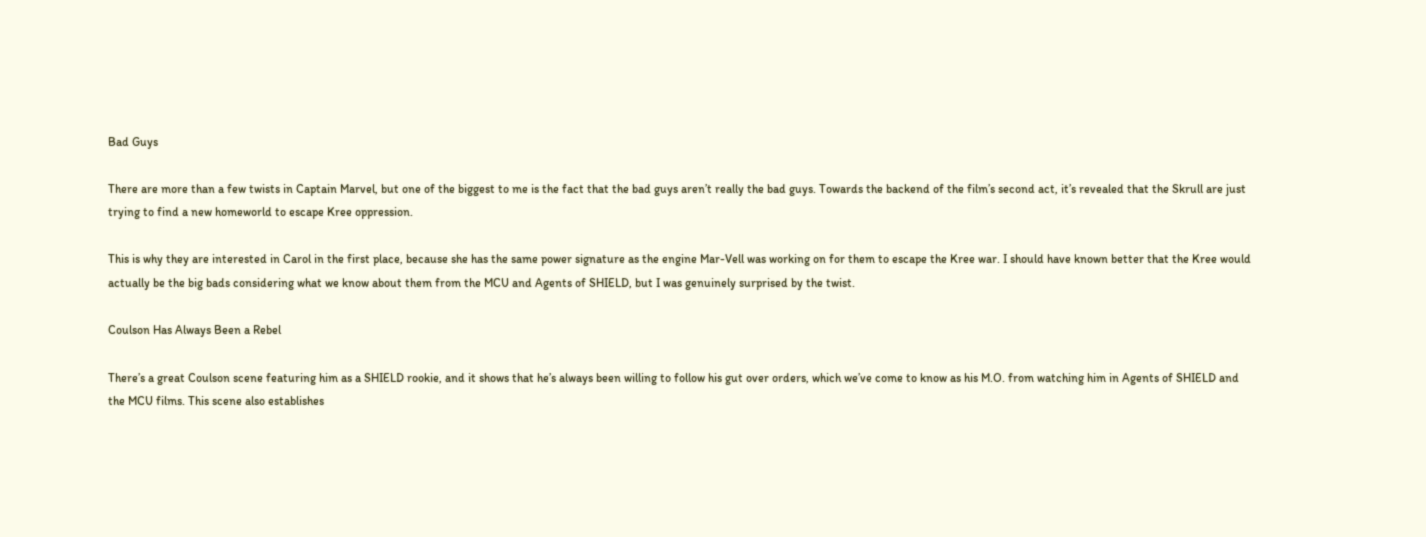Bad Guys

There are more than a few twists in Captain Marvel, but one of the biggest to me is the fact that the bad guys aren’t really the bad guys. Towards the backend of the film’s second act, it’s revealed that the Skrull are just trying to find a new homeworld to escape Kree oppression.

This is why they are interested in Carol in the first place, because she has the same power signature as the engine Mar-Vell was working on for them to escape the Kree war. I should have known better that the Kree would actually be the big bads considering what we know about them from the MCU and Agents of SHIELD, but I was genuinely surprised by the twist.

Coulson Has Always Been a Rebel

There’s a great Coulson scene featuring him as a SHIELD rookie, and it shows that he’s always been willing to follow his gut over orders, which we’ve come to know as his M.O. from watching him in Agents of SHIELD and the MCU films. This scene also establishes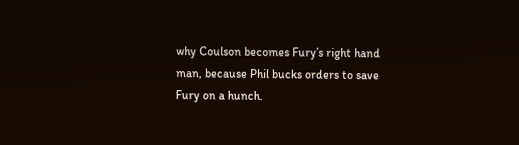why Coulson becomes Fury’s right hand man, because Phil bucks orders to save Fury on a hunch.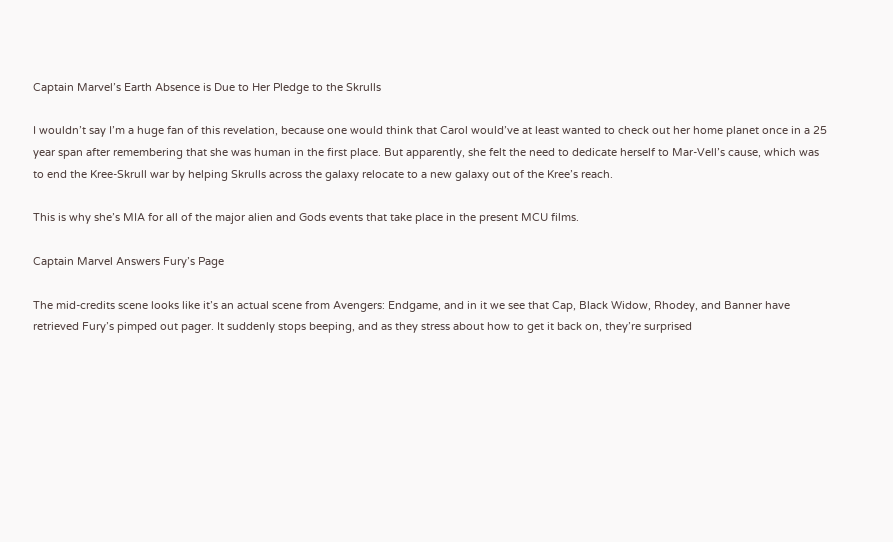Captain Marvel’s Earth Absence is Due to Her Pledge to the Skrulls

I wouldn’t say I’m a huge fan of this revelation, because one would think that Carol would’ve at least wanted to check out her home planet once in a 25 year span after remembering that she was human in the first place. But apparently, she felt the need to dedicate herself to Mar-Vell’s cause, which was to end the Kree-Skrull war by helping Skrulls across the galaxy relocate to a new galaxy out of the Kree’s reach.

This is why she’s MIA for all of the major alien and Gods events that take place in the present MCU films.

Captain Marvel Answers Fury’s Page

The mid-credits scene looks like it’s an actual scene from Avengers: Endgame, and in it we see that Cap, Black Widow, Rhodey, and Banner have retrieved Fury’s pimped out pager. It suddenly stops beeping, and as they stress about how to get it back on, they’re surprised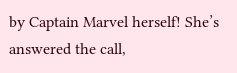by Captain Marvel herself! She’s answered the call,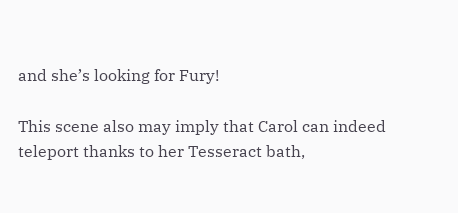and she’s looking for Fury!

This scene also may imply that Carol can indeed teleport thanks to her Tesseract bath,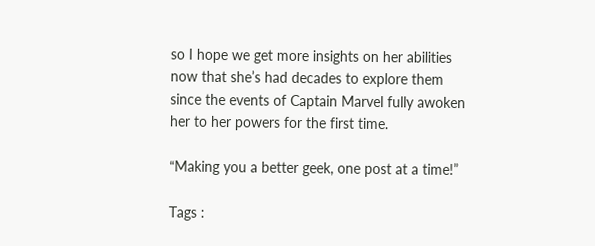so I hope we get more insights on her abilities now that she’s had decades to explore them since the events of Captain Marvel fully awoken her to her powers for the first time.

“Making you a better geek, one post at a time!”

Tags :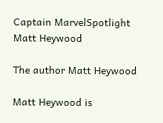Captain MarvelSpotlight
Matt Heywood

The author Matt Heywood

Matt Heywood is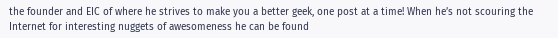the founder and EIC of where he strives to make you a better geek, one post at a time! When he’s not scouring the Internet for interesting nuggets of awesomeness he can be found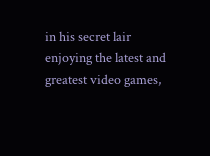in his secret lair enjoying the latest and greatest video games,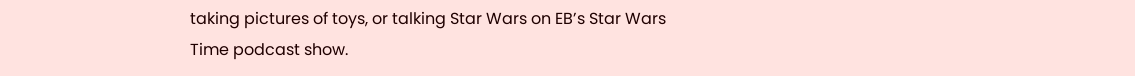taking pictures of toys, or talking Star Wars on EB’s Star Wars Time podcast show.